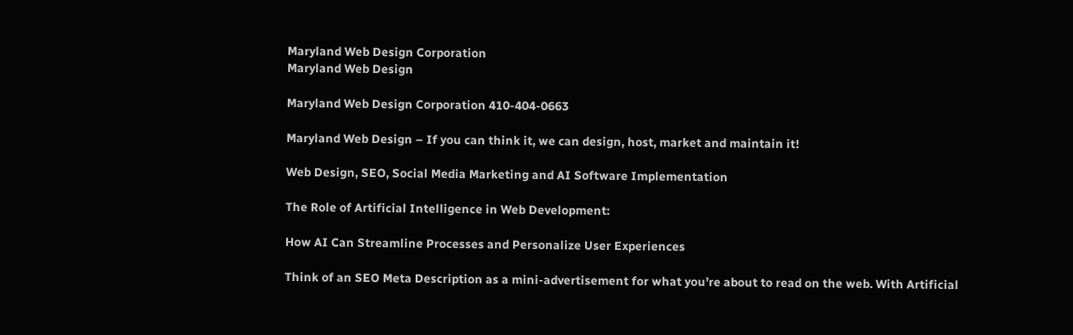Maryland Web Design Corporation
Maryland Web Design

Maryland Web Design Corporation 410-404-0663

Maryland Web Design – If you can think it, we can design, host, market and maintain it!

Web Design, SEO, Social Media Marketing and AI Software Implementation

The Role of Artificial Intelligence in Web Development:

How AI Can Streamline Processes and Personalize User Experiences

Think of an SEO Meta Description as a mini-advertisement for what you’re about to read on the web. With Artificial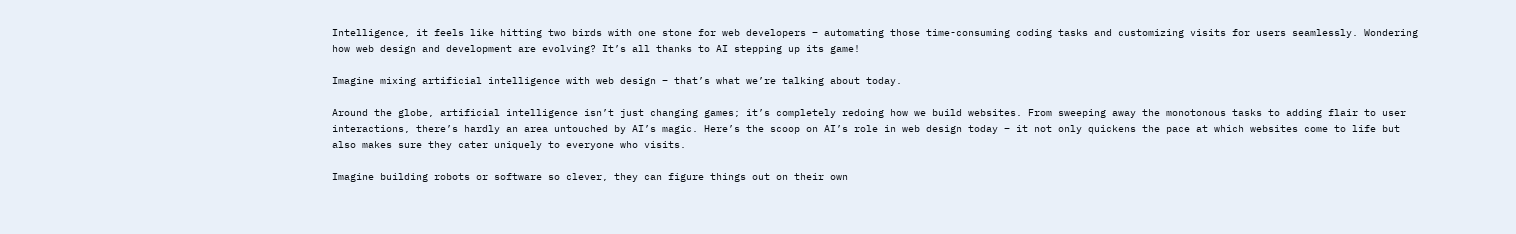Intelligence, it feels like hitting two birds with one stone for web developers – automating those time-consuming coding tasks and customizing visits for users seamlessly. Wondering how web design and development are evolving? It’s all thanks to AI stepping up its game!

Imagine mixing artificial intelligence with web design – that’s what we’re talking about today.

Around the globe, artificial intelligence isn’t just changing games; it’s completely redoing how we build websites. From sweeping away the monotonous tasks to adding flair to user interactions, there’s hardly an area untouched by AI’s magic. Here’s the scoop on AI’s role in web design today – it not only quickens the pace at which websites come to life but also makes sure they cater uniquely to everyone who visits.

Imagine building robots or software so clever, they can figure things out on their own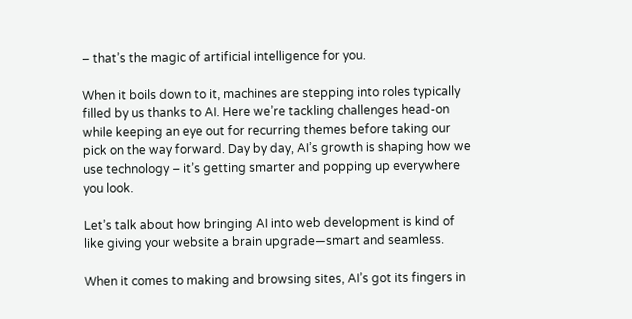– that’s the magic of artificial intelligence for you.

When it boils down to it, machines are stepping into roles typically filled by us thanks to AI. Here we’re tackling challenges head-on while keeping an eye out for recurring themes before taking our pick on the way forward. Day by day, AI’s growth is shaping how we use technology – it’s getting smarter and popping up everywhere you look.

Let’s talk about how bringing AI into web development is kind of like giving your website a brain upgrade—smart and seamless.

When it comes to making and browsing sites, AI’s got its fingers in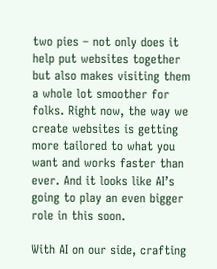two pies – not only does it help put websites together but also makes visiting them a whole lot smoother for folks. Right now, the way we create websites is getting more tailored to what you want and works faster than ever. And it looks like AI’s going to play an even bigger role in this soon.

With AI on our side, crafting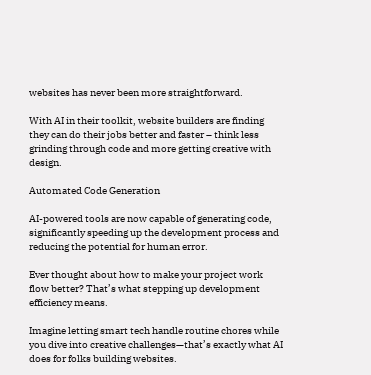websites has never been more straightforward.

With AI in their toolkit, website builders are finding they can do their jobs better and faster – think less grinding through code and more getting creative with design.

Automated Code Generation

AI-powered tools are now capable of generating code, significantly speeding up the development process and reducing the potential for human error.

Ever thought about how to make your project work flow better? That’s what stepping up development efficiency means.

Imagine letting smart tech handle routine chores while you dive into creative challenges—that’s exactly what AI does for folks building websites.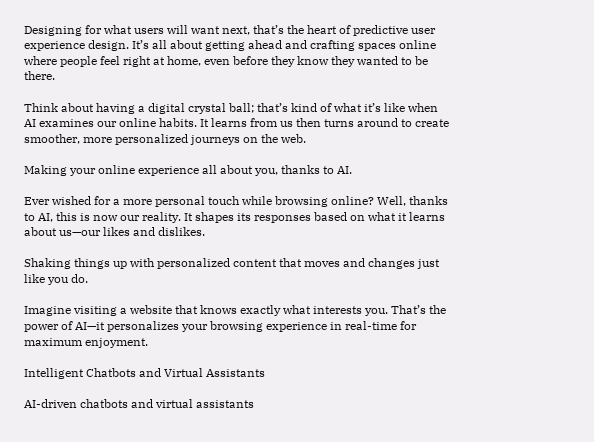Designing for what users will want next, that’s the heart of predictive user experience design. It’s all about getting ahead and crafting spaces online where people feel right at home, even before they know they wanted to be there.

Think about having a digital crystal ball; that’s kind of what it’s like when AI examines our online habits. It learns from us then turns around to create smoother, more personalized journeys on the web.

Making your online experience all about you, thanks to AI.

Ever wished for a more personal touch while browsing online? Well, thanks to AI, this is now our reality. It shapes its responses based on what it learns about us—our likes and dislikes.

Shaking things up with personalized content that moves and changes just like you do.

Imagine visiting a website that knows exactly what interests you. That’s the power of AI—it personalizes your browsing experience in real-time for maximum enjoyment.

Intelligent Chatbots and Virtual Assistants

AI-driven chatbots and virtual assistants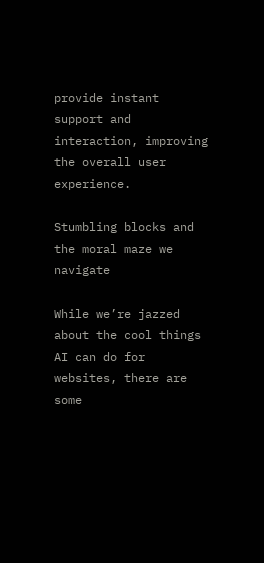provide instant support and interaction, improving the overall user experience.

Stumbling blocks and the moral maze we navigate

While we’re jazzed about the cool things AI can do for websites, there are some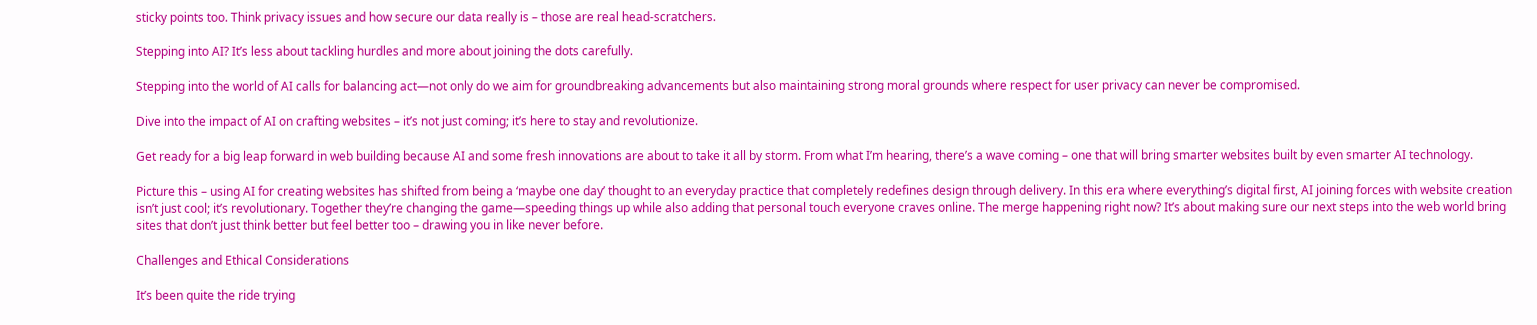sticky points too. Think privacy issues and how secure our data really is – those are real head-scratchers.

Stepping into AI? It’s less about tackling hurdles and more about joining the dots carefully.

Stepping into the world of AI calls for balancing act—not only do we aim for groundbreaking advancements but also maintaining strong moral grounds where respect for user privacy can never be compromised.

Dive into the impact of AI on crafting websites – it’s not just coming; it’s here to stay and revolutionize.

Get ready for a big leap forward in web building because AI and some fresh innovations are about to take it all by storm. From what I’m hearing, there’s a wave coming – one that will bring smarter websites built by even smarter AI technology.

Picture this – using AI for creating websites has shifted from being a ‘maybe one day’ thought to an everyday practice that completely redefines design through delivery. In this era where everything’s digital first, AI joining forces with website creation isn’t just cool; it’s revolutionary. Together they’re changing the game—speeding things up while also adding that personal touch everyone craves online. The merge happening right now? It’s about making sure our next steps into the web world bring sites that don’t just think better but feel better too – drawing you in like never before.

Challenges and Ethical Considerations

It’s been quite the ride trying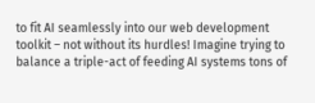to fit AI seamlessly into our web development toolkit – not without its hurdles! Imagine trying to balance a triple-act of feeding AI systems tons of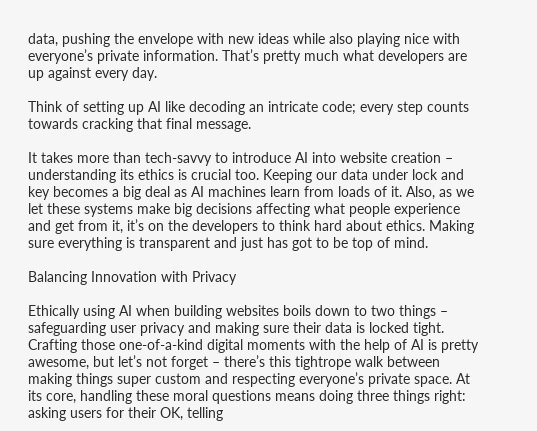data, pushing the envelope with new ideas while also playing nice with everyone’s private information. That’s pretty much what developers are up against every day.

Think of setting up AI like decoding an intricate code; every step counts towards cracking that final message.

It takes more than tech-savvy to introduce AI into website creation – understanding its ethics is crucial too. Keeping our data under lock and key becomes a big deal as AI machines learn from loads of it. Also, as we let these systems make big decisions affecting what people experience and get from it, it’s on the developers to think hard about ethics. Making sure everything is transparent and just has got to be top of mind.

Balancing Innovation with Privacy

Ethically using AI when building websites boils down to two things – safeguarding user privacy and making sure their data is locked tight. Crafting those one-of-a-kind digital moments with the help of AI is pretty awesome, but let’s not forget – there’s this tightrope walk between making things super custom and respecting everyone’s private space. At its core, handling these moral questions means doing three things right: asking users for their OK, telling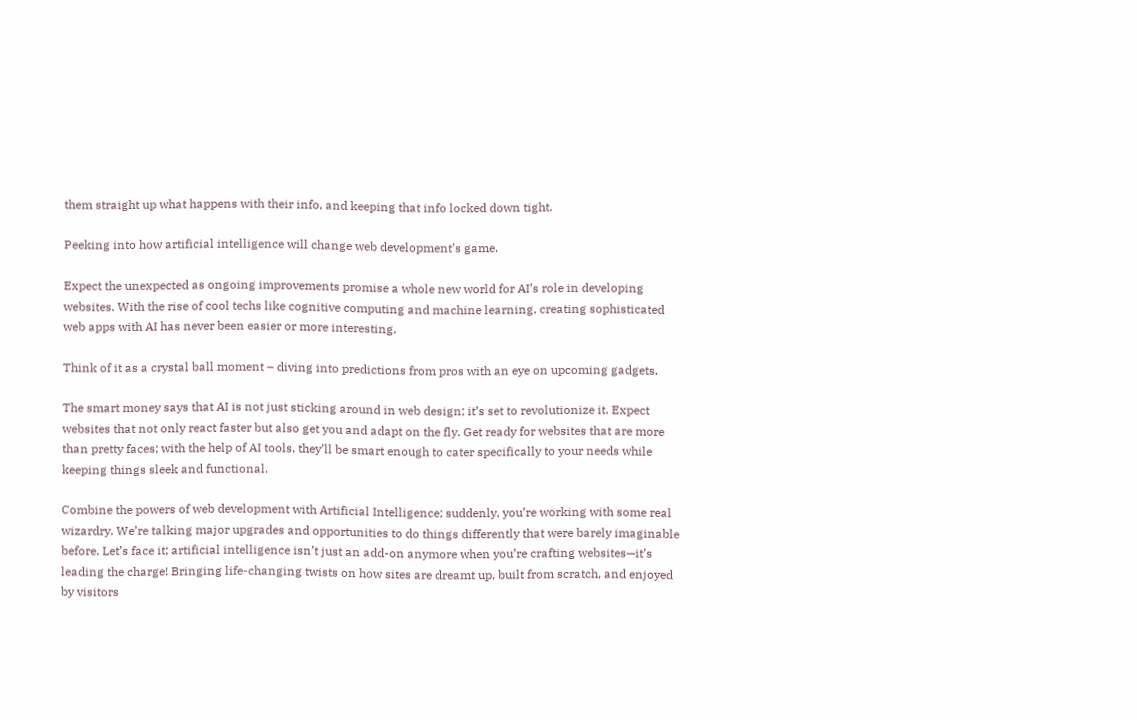them straight up what happens with their info, and keeping that info locked down tight.

Peeking into how artificial intelligence will change web development’s game.

Expect the unexpected as ongoing improvements promise a whole new world for AI’s role in developing websites. With the rise of cool techs like cognitive computing and machine learning, creating sophisticated web apps with AI has never been easier or more interesting.

Think of it as a crystal ball moment – diving into predictions from pros with an eye on upcoming gadgets.

The smart money says that AI is not just sticking around in web design; it’s set to revolutionize it. Expect websites that not only react faster but also get you and adapt on the fly. Get ready for websites that are more than pretty faces; with the help of AI tools, they’ll be smart enough to cater specifically to your needs while keeping things sleek and functional.

Combine the powers of web development with Artificial Intelligence; suddenly, you’re working with some real wizardry. We’re talking major upgrades and opportunities to do things differently that were barely imaginable before. Let’s face it; artificial intelligence isn’t just an add-on anymore when you’re crafting websites—it’s leading the charge! Bringing life-changing twists on how sites are dreamt up, built from scratch, and enjoyed by visitors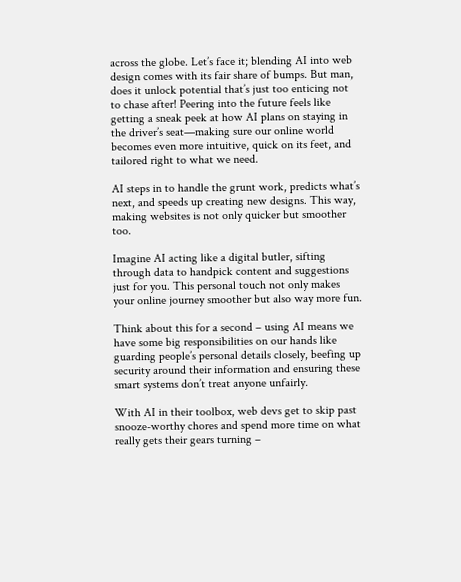across the globe. Let’s face it; blending AI into web design comes with its fair share of bumps. But man, does it unlock potential that’s just too enticing not to chase after! Peering into the future feels like getting a sneak peek at how AI plans on staying in the driver’s seat—making sure our online world becomes even more intuitive, quick on its feet, and tailored right to what we need.

AI steps in to handle the grunt work, predicts what’s next, and speeds up creating new designs. This way, making websites is not only quicker but smoother too.

Imagine AI acting like a digital butler, sifting through data to handpick content and suggestions just for you. This personal touch not only makes your online journey smoother but also way more fun.

Think about this for a second – using AI means we have some big responsibilities on our hands like guarding people’s personal details closely, beefing up security around their information and ensuring these smart systems don’t treat anyone unfairly.

With AI in their toolbox, web devs get to skip past snooze-worthy chores and spend more time on what really gets their gears turning –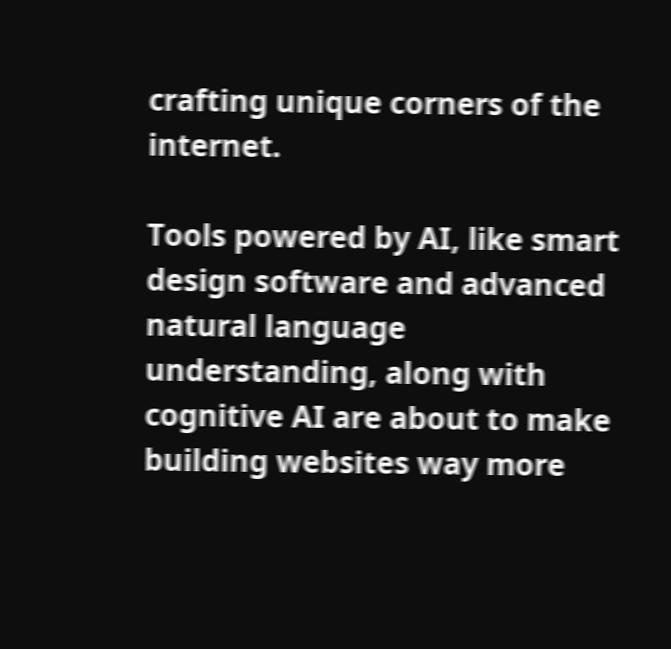crafting unique corners of the internet.

Tools powered by AI, like smart design software and advanced natural language understanding, along with cognitive AI are about to make building websites way more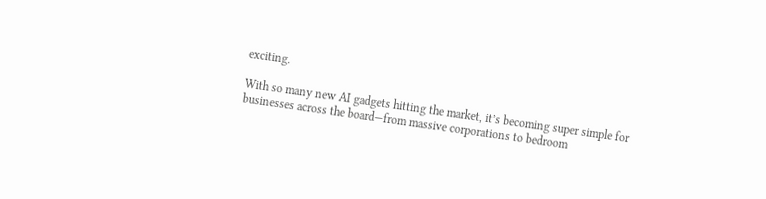exciting.

With so many new AI gadgets hitting the market, it’s becoming super simple for businesses across the board—from massive corporations to bedroom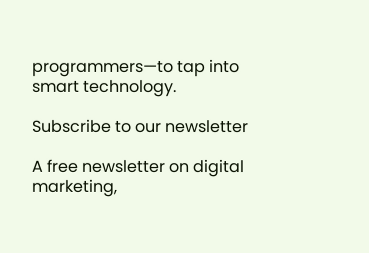programmers—to tap into smart technology.

Subscribe to our newsletter

A free newsletter on digital marketing,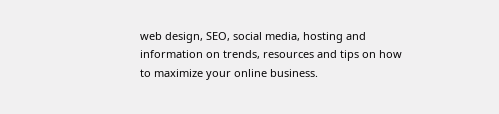web design, SEO, social media, hosting and information on trends, resources and tips on how to maximize your online business.